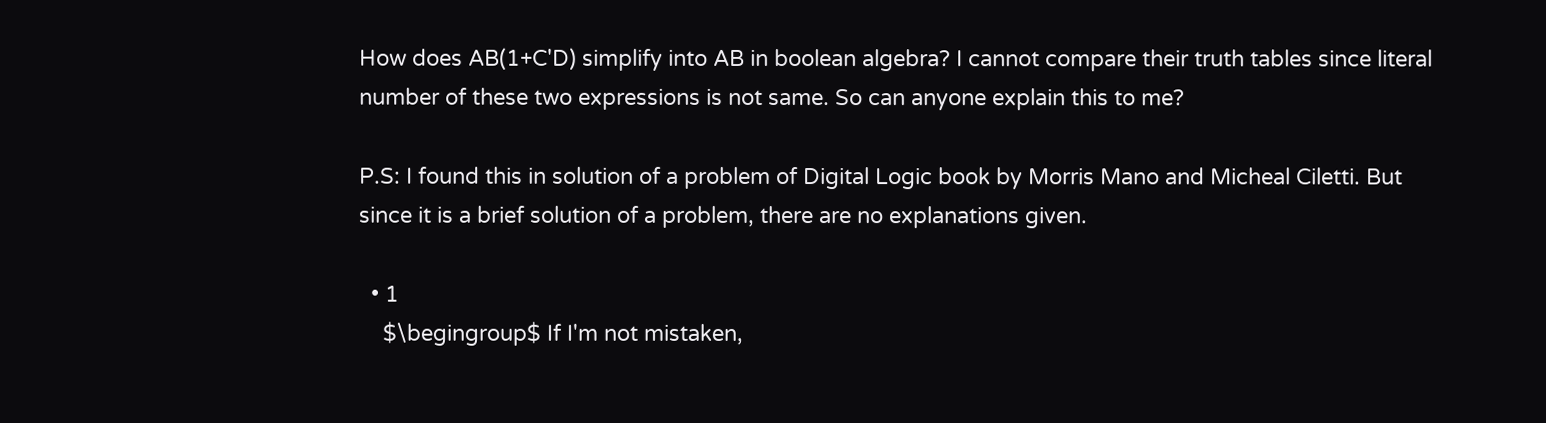How does AB(1+C'D) simplify into AB in boolean algebra? I cannot compare their truth tables since literal number of these two expressions is not same. So can anyone explain this to me?

P.S: I found this in solution of a problem of Digital Logic book by Morris Mano and Micheal Ciletti. But since it is a brief solution of a problem, there are no explanations given.

  • 1
    $\begingroup$ If I'm not mistaken,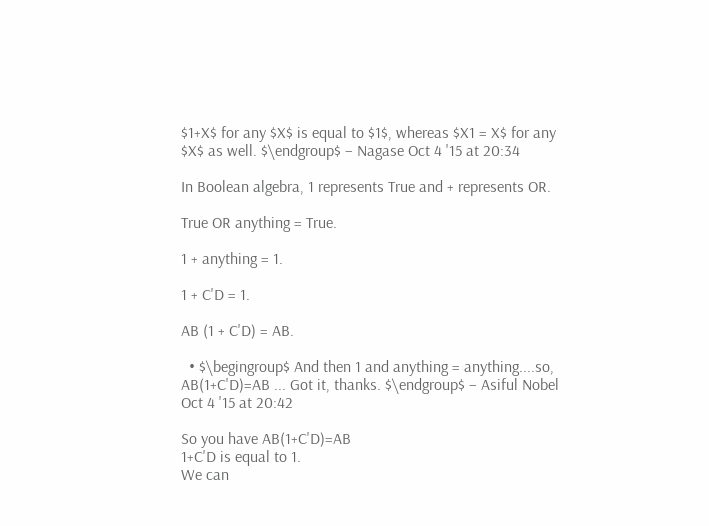$1+X$ for any $X$ is equal to $1$, whereas $X1 = X$ for any $X$ as well. $\endgroup$ – Nagase Oct 4 '15 at 20:34

In Boolean algebra, 1 represents True and + represents OR.

True OR anything = True.

1 + anything = 1.

1 + C'D = 1.

AB (1 + C'D) = AB.

  • $\begingroup$ And then 1 and anything = anything....so, AB(1+C'D)=AB ... Got it, thanks. $\endgroup$ – Asiful Nobel Oct 4 '15 at 20:42

So you have AB(1+C'D)=AB
1+C'D is equal to 1.
We can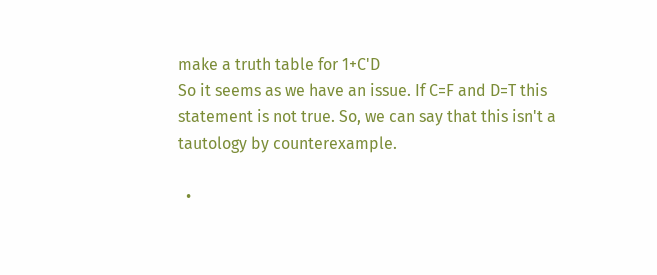make a truth table for 1+C'D
So it seems as we have an issue. If C=F and D=T this statement is not true. So, we can say that this isn't a tautology by counterexample.

  •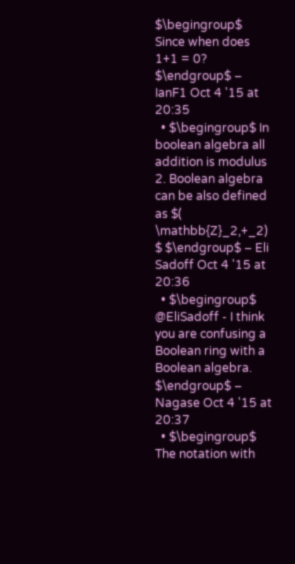$\begingroup$ Since when does 1+1 = 0? $\endgroup$ – IanF1 Oct 4 '15 at 20:35
  • $\begingroup$ In boolean algebra all addition is modulus 2. Boolean algebra can be also defined as $( \mathbb{Z}_2,+_2) $ $\endgroup$ – Eli Sadoff Oct 4 '15 at 20:36
  • $\begingroup$ @EliSadoff - I think you are confusing a Boolean ring with a Boolean algebra. $\endgroup$ – Nagase Oct 4 '15 at 20:37
  • $\begingroup$ The notation with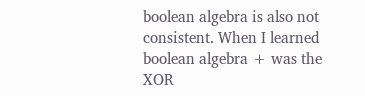boolean algebra is also not consistent. When I learned boolean algebra + was the XOR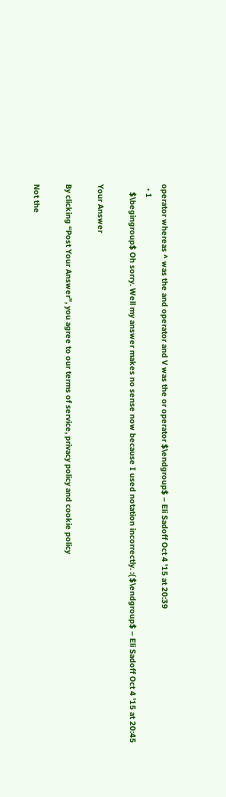operator whereas ^ was the and operator and V was the or operator $\endgroup$ – Eli Sadoff Oct 4 '15 at 20:39
  • 1
    $\begingroup$ Oh sorry. Well my answer makes no sense now because I used notation incorrectly. :( $\endgroup$ – Eli Sadoff Oct 4 '15 at 20:45

Your Answer

By clicking “Post Your Answer”, you agree to our terms of service, privacy policy and cookie policy

Not the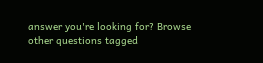answer you're looking for? Browse other questions tagged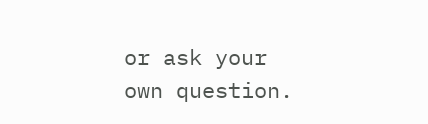or ask your own question.